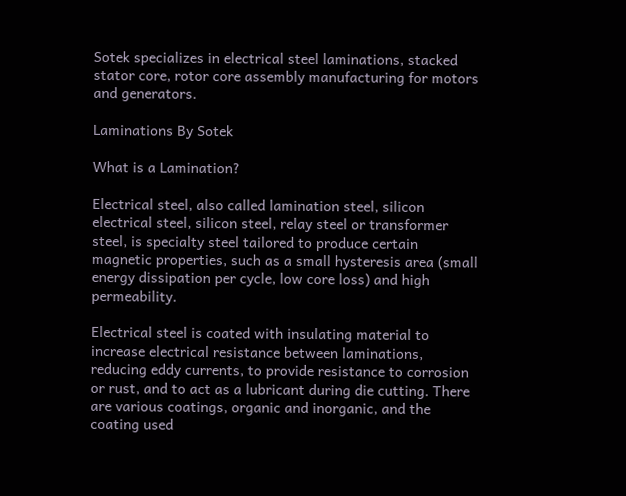Sotek specializes in electrical steel laminations, stacked stator core, rotor core assembly manufacturing for motors and generators.

Laminations By Sotek

What is a Lamination?

Electrical steel, also called lamination steel, silicon electrical steel, silicon steel, relay steel or transformer steel, is specialty steel tailored to produce certain magnetic properties, such as a small hysteresis area (small energy dissipation per cycle, low core loss) and high permeability.

Electrical steel is coated with insulating material to increase electrical resistance between laminations, reducing eddy currents, to provide resistance to corrosion or rust, and to act as a lubricant during die cutting. There are various coatings, organic and inorganic, and the coating used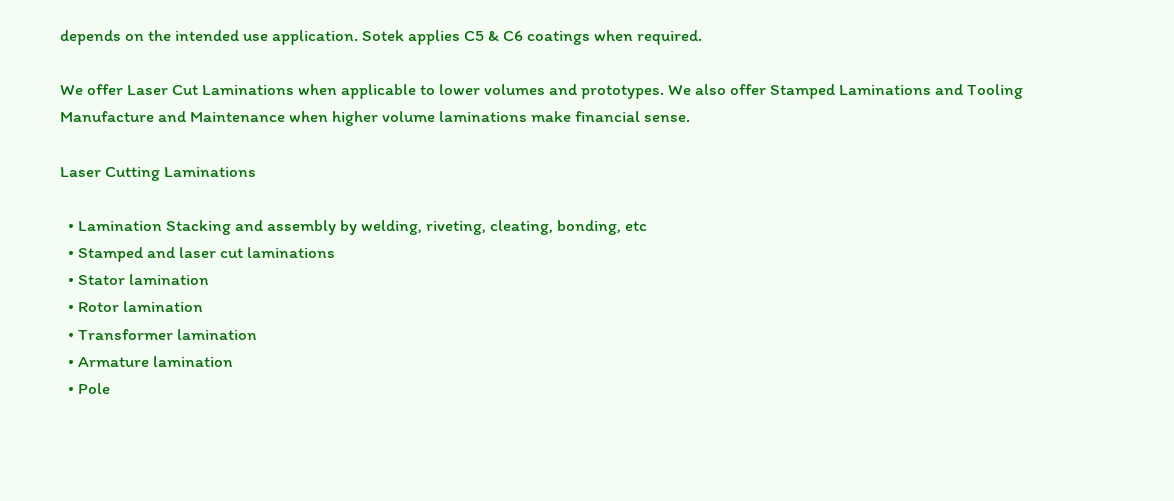depends on the intended use application. Sotek applies C5 & C6 coatings when required.

We offer Laser Cut Laminations when applicable to lower volumes and prototypes. We also offer Stamped Laminations and Tooling Manufacture and Maintenance when higher volume laminations make financial sense.

Laser Cutting Laminations

  • Lamination Stacking and assembly by welding, riveting, cleating, bonding, etc
  • Stamped and laser cut laminations
  • Stator lamination
  • Rotor lamination
  • Transformer lamination
  • Armature lamination
  • Pole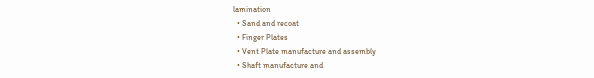lamination
  • Sand and recoat
  • Finger Plates
  • Vent Plate manufacture and assembly
  • Shaft manufacture and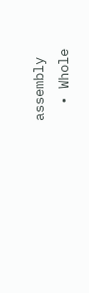assembly
  • Whole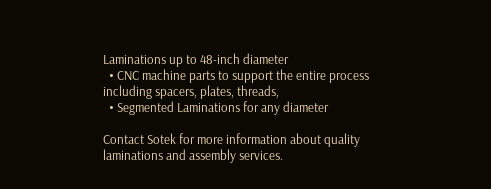Laminations up to 48-inch diameter
  • CNC machine parts to support the entire process including spacers, plates, threads,
  • Segmented Laminations for any diameter

Contact Sotek for more information about quality laminations and assembly services.